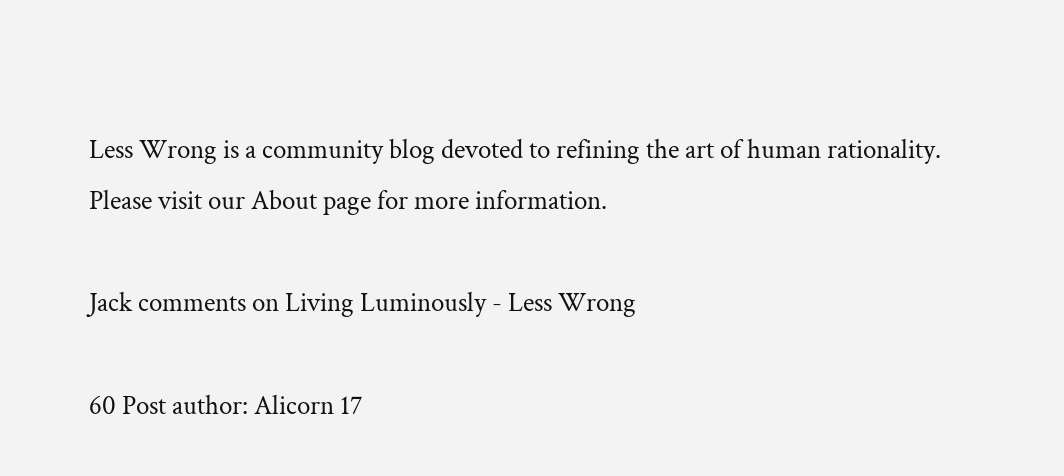Less Wrong is a community blog devoted to refining the art of human rationality. Please visit our About page for more information.

Jack comments on Living Luminously - Less Wrong

60 Post author: Alicorn 17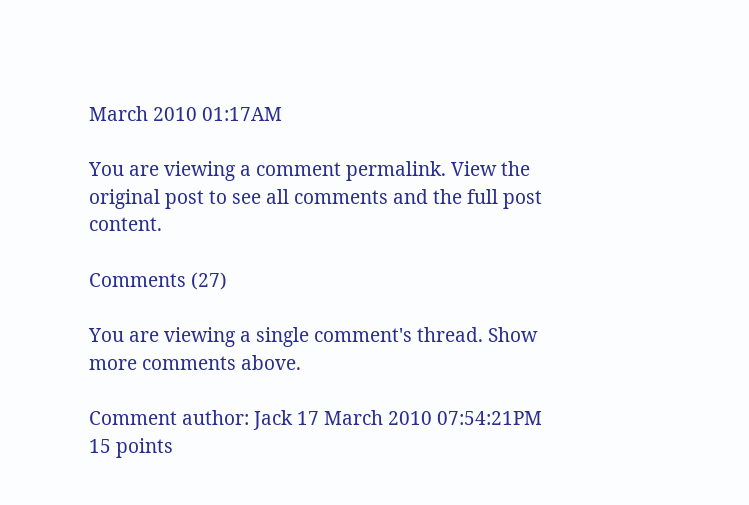March 2010 01:17AM

You are viewing a comment permalink. View the original post to see all comments and the full post content.

Comments (27)

You are viewing a single comment's thread. Show more comments above.

Comment author: Jack 17 March 2010 07:54:21PM 15 points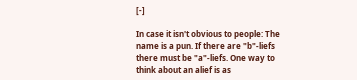[-]

In case it isn't obvious to people: The name is a pun. If there are "b"-liefs there must be "a"-liefs. One way to think about an alief is as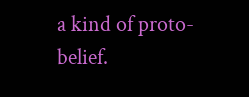a kind of proto-belief.